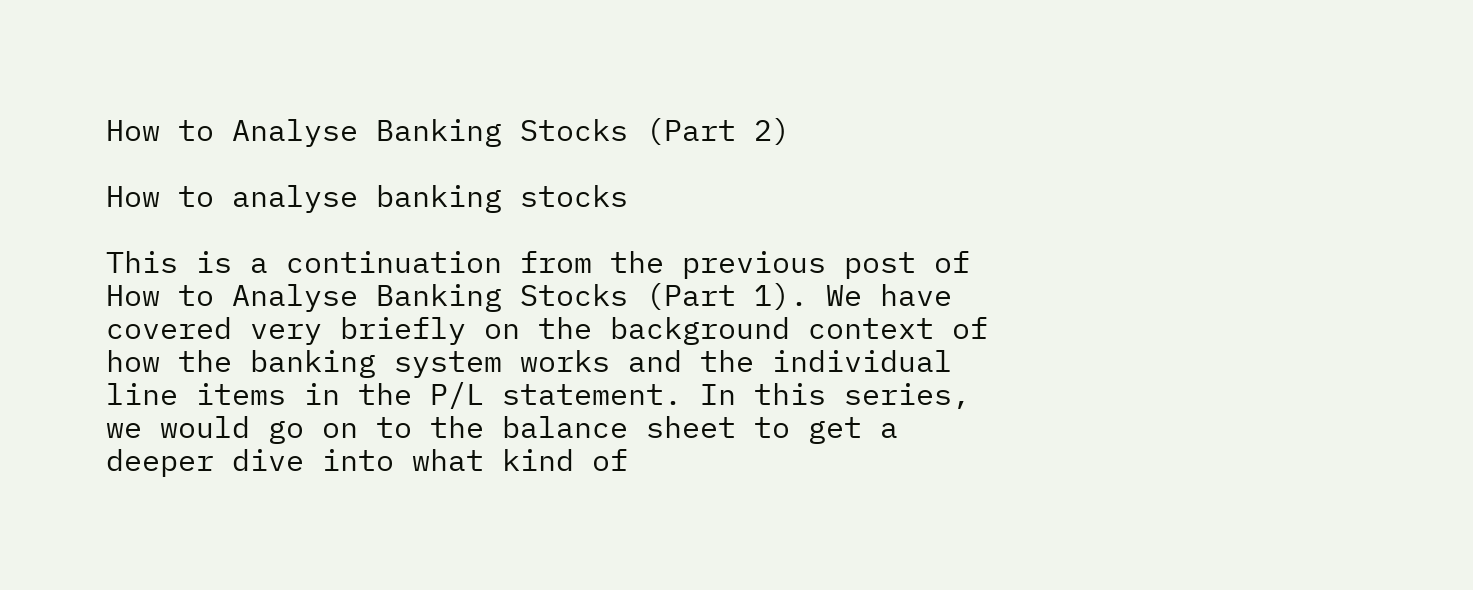How to Analyse Banking Stocks (Part 2)

How to analyse banking stocks

This is a continuation from the previous post of How to Analyse Banking Stocks (Part 1). We have covered very briefly on the background context of how the banking system works and the individual line items in the P/L statement. In this series, we would go on to the balance sheet to get a deeper dive into what kind of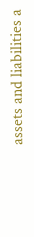assets and liabilities a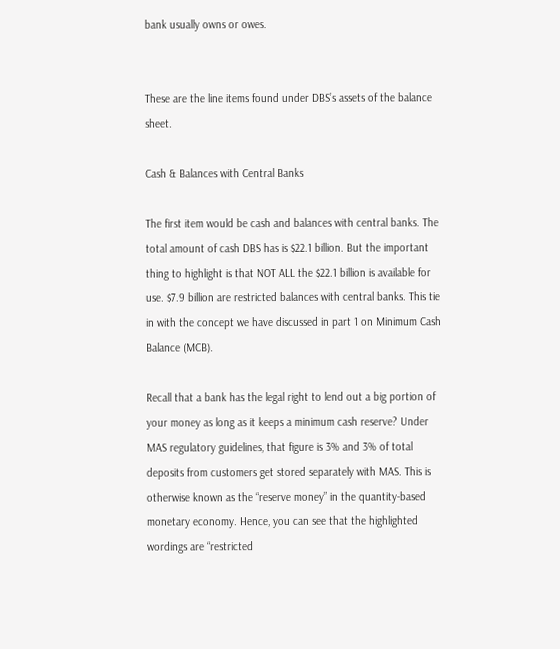bank usually owns or owes.


These are the line items found under DBS’s assets of the balance sheet.

Cash & Balances with Central Banks

The first item would be cash and balances with central banks. The total amount of cash DBS has is $22.1 billion. But the important thing to highlight is that NOT ALL the $22.1 billion is available for use. $7.9 billion are restricted balances with central banks. This tie in with the concept we have discussed in part 1 on Minimum Cash Balance (MCB).

Recall that a bank has the legal right to lend out a big portion of your money as long as it keeps a minimum cash reserve? Under MAS regulatory guidelines, that figure is 3% and 3% of total deposits from customers get stored separately with MAS. This is otherwise known as the “reserve money” in the quantity-based monetary economy. Hence, you can see that the highlighted wordings are “restricted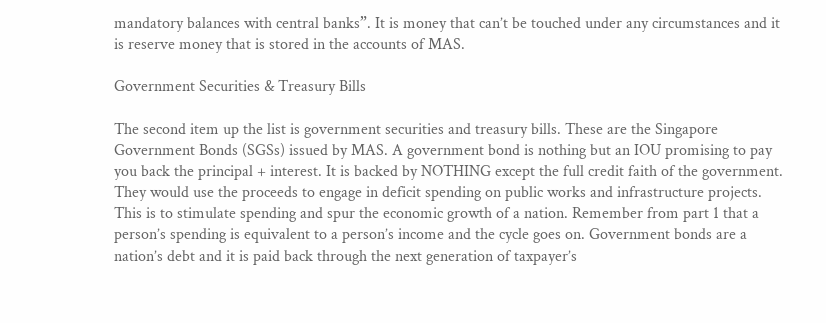mandatory balances with central banks”. It is money that can’t be touched under any circumstances and it is reserve money that is stored in the accounts of MAS.

Government Securities & Treasury Bills

The second item up the list is government securities and treasury bills. These are the Singapore Government Bonds (SGSs) issued by MAS. A government bond is nothing but an IOU promising to pay you back the principal + interest. It is backed by NOTHING except the full credit faith of the government. They would use the proceeds to engage in deficit spending on public works and infrastructure projects. This is to stimulate spending and spur the economic growth of a nation. Remember from part 1 that a person’s spending is equivalent to a person’s income and the cycle goes on. Government bonds are a nation’s debt and it is paid back through the next generation of taxpayer’s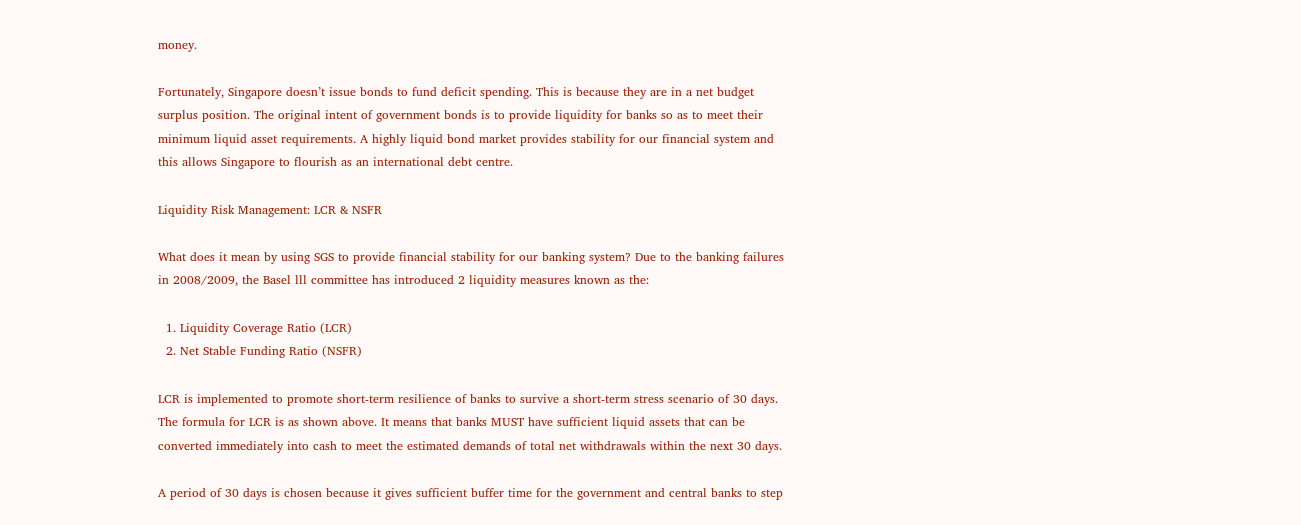money.

Fortunately, Singapore doesn’t issue bonds to fund deficit spending. This is because they are in a net budget surplus position. The original intent of government bonds is to provide liquidity for banks so as to meet their minimum liquid asset requirements. A highly liquid bond market provides stability for our financial system and this allows Singapore to flourish as an international debt centre.

Liquidity Risk Management: LCR & NSFR

What does it mean by using SGS to provide financial stability for our banking system? Due to the banking failures in 2008/2009, the Basel lll committee has introduced 2 liquidity measures known as the:

  1. Liquidity Coverage Ratio (LCR)
  2. Net Stable Funding Ratio (NSFR)

LCR is implemented to promote short-term resilience of banks to survive a short-term stress scenario of 30 days. The formula for LCR is as shown above. It means that banks MUST have sufficient liquid assets that can be converted immediately into cash to meet the estimated demands of total net withdrawals within the next 30 days.

A period of 30 days is chosen because it gives sufficient buffer time for the government and central banks to step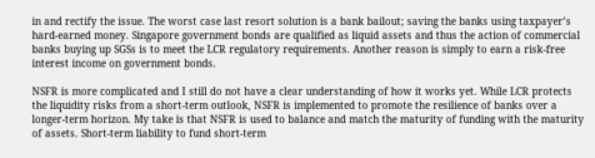in and rectify the issue. The worst case last resort solution is a bank bailout; saving the banks using taxpayer’s hard-earned money. Singapore government bonds are qualified as liquid assets and thus the action of commercial banks buying up SGSs is to meet the LCR regulatory requirements. Another reason is simply to earn a risk-free interest income on government bonds.

NSFR is more complicated and I still do not have a clear understanding of how it works yet. While LCR protects the liquidity risks from a short-term outlook, NSFR is implemented to promote the resilience of banks over a longer-term horizon. My take is that NSFR is used to balance and match the maturity of funding with the maturity of assets. Short-term liability to fund short-term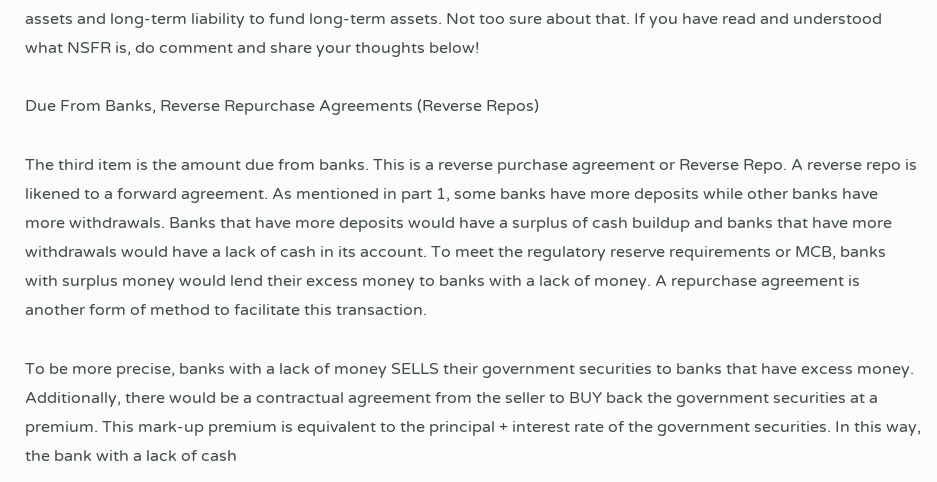assets and long-term liability to fund long-term assets. Not too sure about that. If you have read and understood what NSFR is, do comment and share your thoughts below!

Due From Banks, Reverse Repurchase Agreements (Reverse Repos)

The third item is the amount due from banks. This is a reverse purchase agreement or Reverse Repo. A reverse repo is likened to a forward agreement. As mentioned in part 1, some banks have more deposits while other banks have more withdrawals. Banks that have more deposits would have a surplus of cash buildup and banks that have more withdrawals would have a lack of cash in its account. To meet the regulatory reserve requirements or MCB, banks with surplus money would lend their excess money to banks with a lack of money. A repurchase agreement is another form of method to facilitate this transaction.

To be more precise, banks with a lack of money SELLS their government securities to banks that have excess money. Additionally, there would be a contractual agreement from the seller to BUY back the government securities at a premium. This mark-up premium is equivalent to the principal + interest rate of the government securities. In this way, the bank with a lack of cash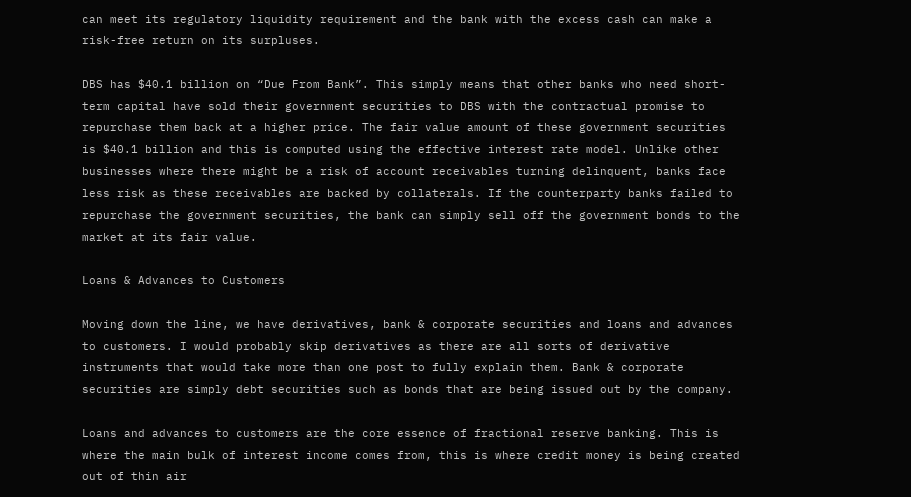can meet its regulatory liquidity requirement and the bank with the excess cash can make a risk-free return on its surpluses.

DBS has $40.1 billion on “Due From Bank”. This simply means that other banks who need short-term capital have sold their government securities to DBS with the contractual promise to repurchase them back at a higher price. The fair value amount of these government securities is $40.1 billion and this is computed using the effective interest rate model. Unlike other businesses where there might be a risk of account receivables turning delinquent, banks face less risk as these receivables are backed by collaterals. If the counterparty banks failed to repurchase the government securities, the bank can simply sell off the government bonds to the market at its fair value.

Loans & Advances to Customers

Moving down the line, we have derivatives, bank & corporate securities and loans and advances to customers. I would probably skip derivatives as there are all sorts of derivative instruments that would take more than one post to fully explain them. Bank & corporate securities are simply debt securities such as bonds that are being issued out by the company.

Loans and advances to customers are the core essence of fractional reserve banking. This is where the main bulk of interest income comes from, this is where credit money is being created out of thin air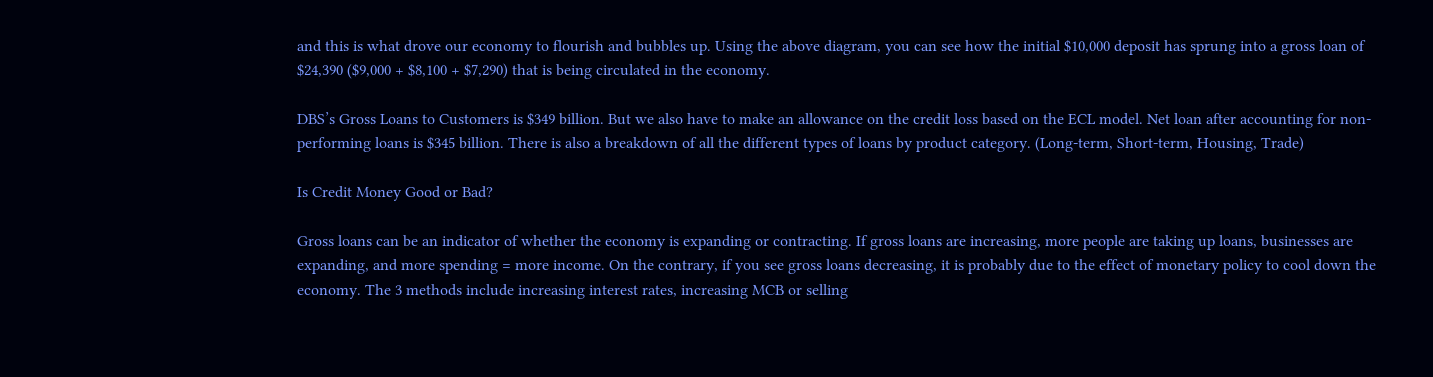and this is what drove our economy to flourish and bubbles up. Using the above diagram, you can see how the initial $10,000 deposit has sprung into a gross loan of $24,390 ($9,000 + $8,100 + $7,290) that is being circulated in the economy.

DBS’s Gross Loans to Customers is $349 billion. But we also have to make an allowance on the credit loss based on the ECL model. Net loan after accounting for non-performing loans is $345 billion. There is also a breakdown of all the different types of loans by product category. (Long-term, Short-term, Housing, Trade)

Is Credit Money Good or Bad?

Gross loans can be an indicator of whether the economy is expanding or contracting. If gross loans are increasing, more people are taking up loans, businesses are expanding, and more spending = more income. On the contrary, if you see gross loans decreasing, it is probably due to the effect of monetary policy to cool down the economy. The 3 methods include increasing interest rates, increasing MCB or selling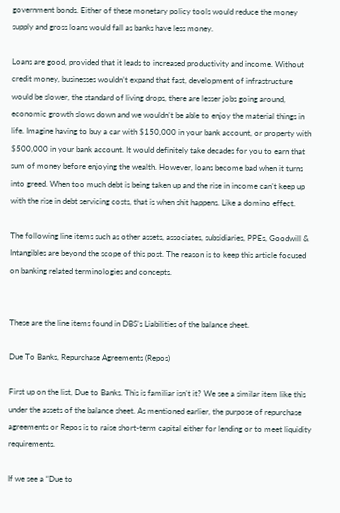government bonds. Either of these monetary policy tools would reduce the money supply and gross loans would fall as banks have less money.

Loans are good, provided that it leads to increased productivity and income. Without credit money, businesses wouldn’t expand that fast, development of infrastructure would be slower, the standard of living drops, there are lesser jobs going around, economic growth slows down and we wouldn’t be able to enjoy the material things in life. Imagine having to buy a car with $150,000 in your bank account, or property with $500,000 in your bank account. It would definitely take decades for you to earn that sum of money before enjoying the wealth. However, loans become bad when it turns into greed. When too much debt is being taken up and the rise in income can’t keep up with the rise in debt servicing costs, that is when shit happens. Like a domino effect.

The following line items such as other assets, associates, subsidiaries, PPEs, Goodwill & Intangibles are beyond the scope of this post. The reason is to keep this article focused on banking related terminologies and concepts.


These are the line items found in DBS’s Liabilities of the balance sheet.

Due To Banks, Repurchase Agreements (Repos)

First up on the list, Due to Banks. This is familiar isn’t it? We see a similar item like this under the assets of the balance sheet. As mentioned earlier, the purpose of repurchase agreements or Repos is to raise short-term capital either for lending or to meet liquidity requirements.

If we see a “Due to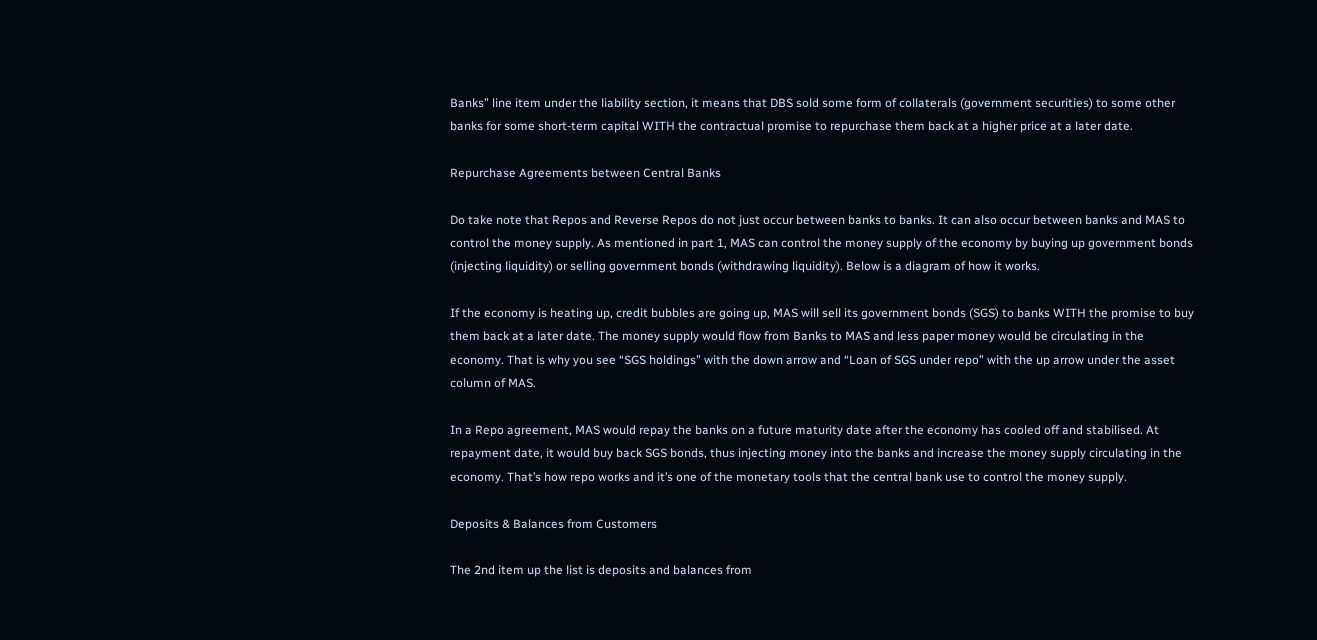Banks” line item under the liability section, it means that DBS sold some form of collaterals (government securities) to some other banks for some short-term capital WITH the contractual promise to repurchase them back at a higher price at a later date.

Repurchase Agreements between Central Banks

Do take note that Repos and Reverse Repos do not just occur between banks to banks. It can also occur between banks and MAS to control the money supply. As mentioned in part 1, MAS can control the money supply of the economy by buying up government bonds (injecting liquidity) or selling government bonds (withdrawing liquidity). Below is a diagram of how it works.

If the economy is heating up, credit bubbles are going up, MAS will sell its government bonds (SGS) to banks WITH the promise to buy them back at a later date. The money supply would flow from Banks to MAS and less paper money would be circulating in the economy. That is why you see “SGS holdings” with the down arrow and “Loan of SGS under repo” with the up arrow under the asset column of MAS.

In a Repo agreement, MAS would repay the banks on a future maturity date after the economy has cooled off and stabilised. At repayment date, it would buy back SGS bonds, thus injecting money into the banks and increase the money supply circulating in the economy. That’s how repo works and it’s one of the monetary tools that the central bank use to control the money supply.

Deposits & Balances from Customers

The 2nd item up the list is deposits and balances from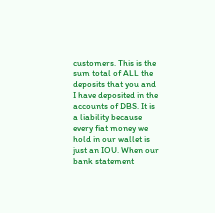customers. This is the sum total of ALL the deposits that you and I have deposited in the accounts of DBS. It is a liability because every fiat money we hold in our wallet is just an IOU. When our bank statement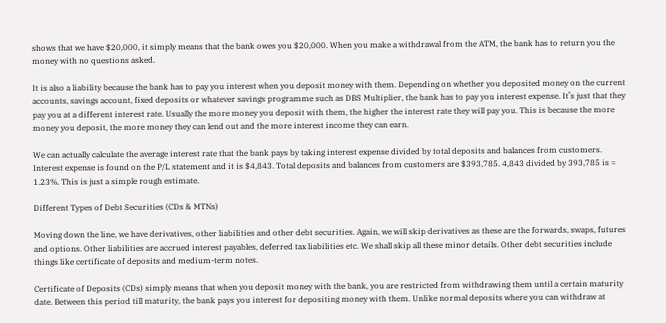shows that we have $20,000, it simply means that the bank owes you $20,000. When you make a withdrawal from the ATM, the bank has to return you the money with no questions asked.

It is also a liability because the bank has to pay you interest when you deposit money with them. Depending on whether you deposited money on the current accounts, savings account, fixed deposits or whatever savings programme such as DBS Multiplier, the bank has to pay you interest expense. It’s just that they pay you at a different interest rate. Usually the more money you deposit with them, the higher the interest rate they will pay you. This is because the more money you deposit, the more money they can lend out and the more interest income they can earn.

We can actually calculate the average interest rate that the bank pays by taking interest expense divided by total deposits and balances from customers. Interest expense is found on the P/L statement and it is $4,843. Total deposits and balances from customers are $393,785. 4,843 divided by 393,785 is = 1.23%. This is just a simple rough estimate.

Different Types of Debt Securities (CDs & MTNs)

Moving down the line, we have derivatives, other liabilities and other debt securities. Again, we will skip derivatives as these are the forwards, swaps, futures and options. Other liabilities are accrued interest payables, deferred tax liabilities etc. We shall skip all these minor details. Other debt securities include things like certificate of deposits and medium-term notes.

Certificate of Deposits (CDs) simply means that when you deposit money with the bank, you are restricted from withdrawing them until a certain maturity date. Between this period till maturity, the bank pays you interest for depositing money with them. Unlike normal deposits where you can withdraw at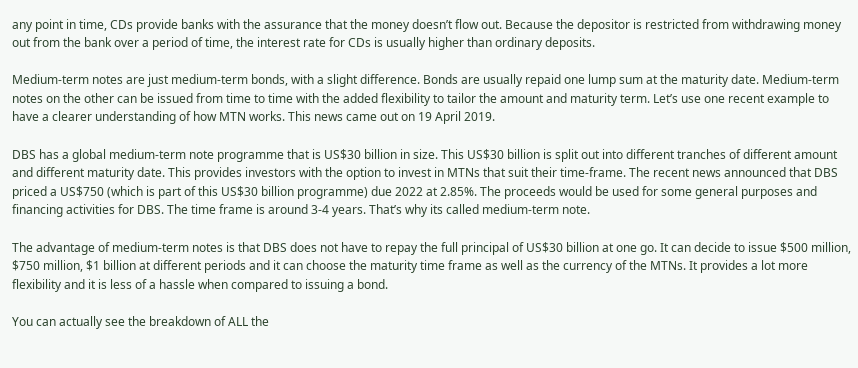any point in time, CDs provide banks with the assurance that the money doesn’t flow out. Because the depositor is restricted from withdrawing money out from the bank over a period of time, the interest rate for CDs is usually higher than ordinary deposits.

Medium-term notes are just medium-term bonds, with a slight difference. Bonds are usually repaid one lump sum at the maturity date. Medium-term notes on the other can be issued from time to time with the added flexibility to tailor the amount and maturity term. Let’s use one recent example to have a clearer understanding of how MTN works. This news came out on 19 April 2019.

DBS has a global medium-term note programme that is US$30 billion in size. This US$30 billion is split out into different tranches of different amount and different maturity date. This provides investors with the option to invest in MTNs that suit their time-frame. The recent news announced that DBS priced a US$750 (which is part of this US$30 billion programme) due 2022 at 2.85%. The proceeds would be used for some general purposes and financing activities for DBS. The time frame is around 3-4 years. That’s why its called medium-term note.

The advantage of medium-term notes is that DBS does not have to repay the full principal of US$30 billion at one go. It can decide to issue $500 million, $750 million, $1 billion at different periods and it can choose the maturity time frame as well as the currency of the MTNs. It provides a lot more flexibility and it is less of a hassle when compared to issuing a bond.

You can actually see the breakdown of ALL the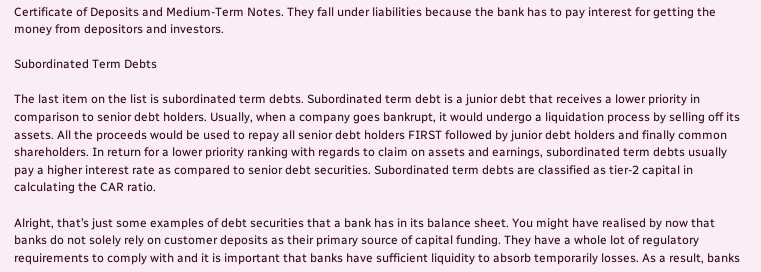Certificate of Deposits and Medium-Term Notes. They fall under liabilities because the bank has to pay interest for getting the money from depositors and investors.

Subordinated Term Debts

The last item on the list is subordinated term debts. Subordinated term debt is a junior debt that receives a lower priority in comparison to senior debt holders. Usually, when a company goes bankrupt, it would undergo a liquidation process by selling off its assets. All the proceeds would be used to repay all senior debt holders FIRST followed by junior debt holders and finally common shareholders. In return for a lower priority ranking with regards to claim on assets and earnings, subordinated term debts usually pay a higher interest rate as compared to senior debt securities. Subordinated term debts are classified as tier-2 capital in calculating the CAR ratio.

Alright, that’s just some examples of debt securities that a bank has in its balance sheet. You might have realised by now that banks do not solely rely on customer deposits as their primary source of capital funding. They have a whole lot of regulatory requirements to comply with and it is important that banks have sufficient liquidity to absorb temporarily losses. As a result, banks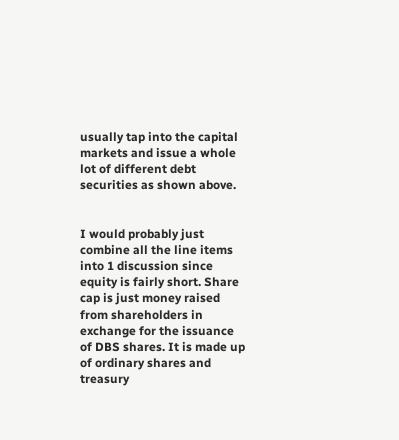usually tap into the capital markets and issue a whole lot of different debt securities as shown above.


I would probably just combine all the line items into 1 discussion since equity is fairly short. Share cap is just money raised from shareholders in exchange for the issuance of DBS shares. It is made up of ordinary shares and treasury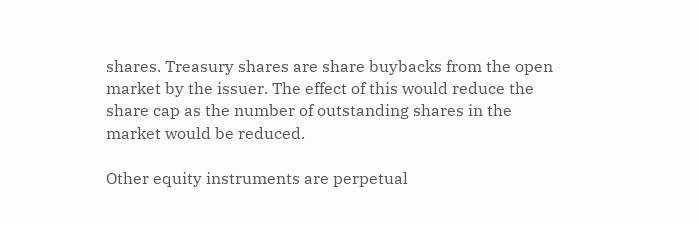shares. Treasury shares are share buybacks from the open market by the issuer. The effect of this would reduce the share cap as the number of outstanding shares in the market would be reduced.

Other equity instruments are perpetual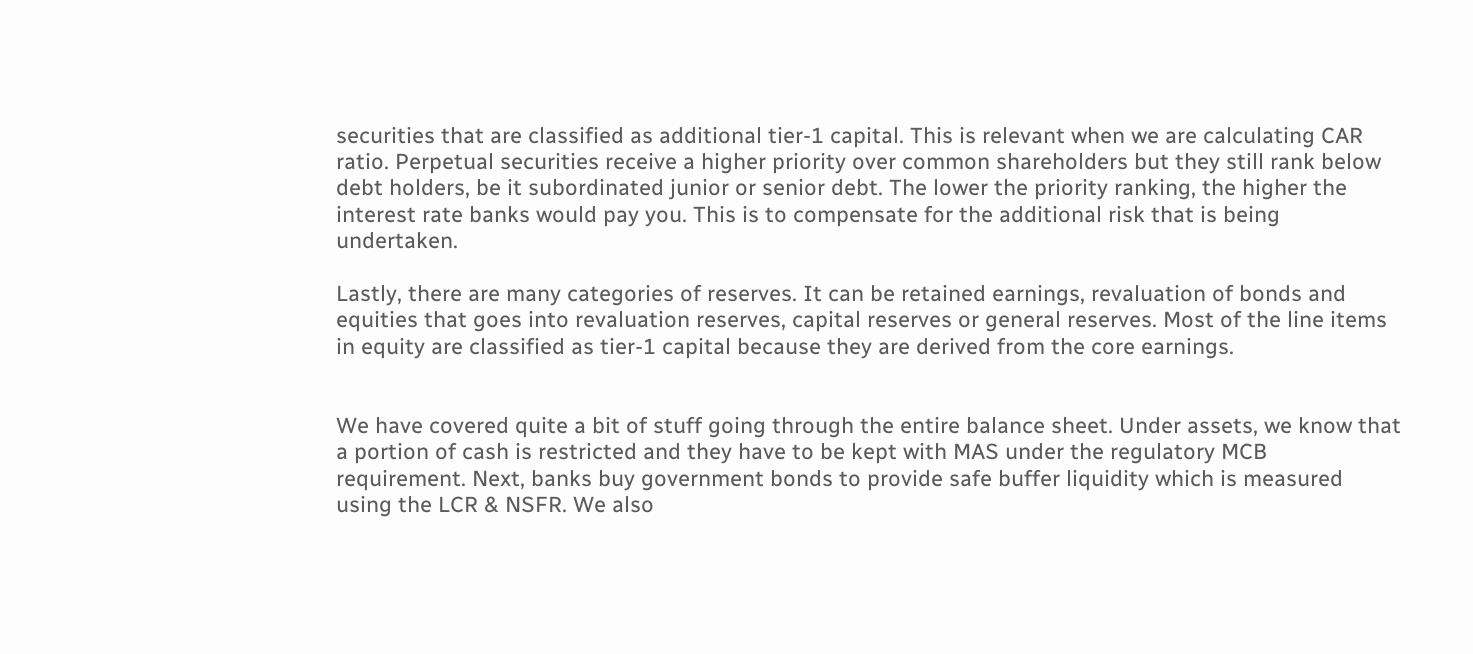securities that are classified as additional tier-1 capital. This is relevant when we are calculating CAR ratio. Perpetual securities receive a higher priority over common shareholders but they still rank below debt holders, be it subordinated junior or senior debt. The lower the priority ranking, the higher the interest rate banks would pay you. This is to compensate for the additional risk that is being undertaken.

Lastly, there are many categories of reserves. It can be retained earnings, revaluation of bonds and equities that goes into revaluation reserves, capital reserves or general reserves. Most of the line items in equity are classified as tier-1 capital because they are derived from the core earnings.


We have covered quite a bit of stuff going through the entire balance sheet. Under assets, we know that a portion of cash is restricted and they have to be kept with MAS under the regulatory MCB requirement. Next, banks buy government bonds to provide safe buffer liquidity which is measured using the LCR & NSFR. We also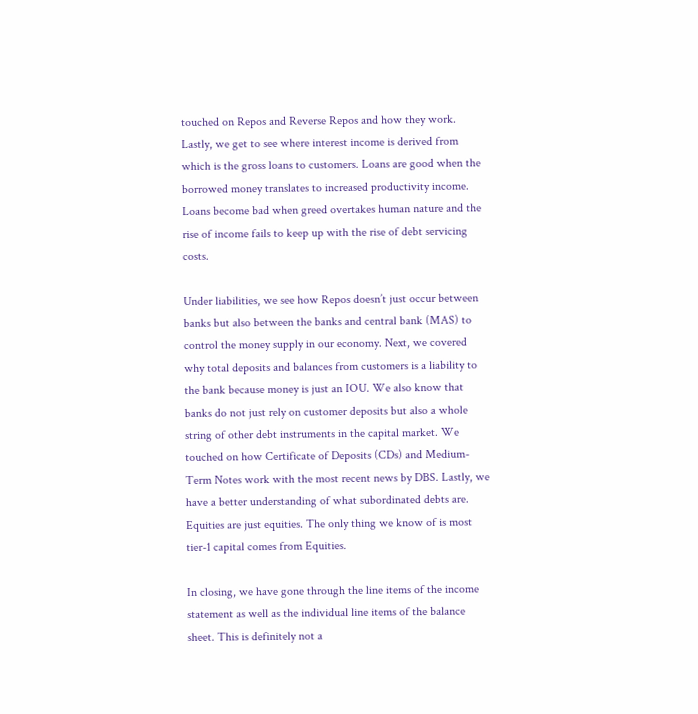touched on Repos and Reverse Repos and how they work. Lastly, we get to see where interest income is derived from which is the gross loans to customers. Loans are good when the borrowed money translates to increased productivity income. Loans become bad when greed overtakes human nature and the rise of income fails to keep up with the rise of debt servicing costs.

Under liabilities, we see how Repos doesn’t just occur between banks but also between the banks and central bank (MAS) to control the money supply in our economy. Next, we covered why total deposits and balances from customers is a liability to the bank because money is just an IOU. We also know that banks do not just rely on customer deposits but also a whole string of other debt instruments in the capital market. We touched on how Certificate of Deposits (CDs) and Medium-Term Notes work with the most recent news by DBS. Lastly, we have a better understanding of what subordinated debts are. Equities are just equities. The only thing we know of is most tier-1 capital comes from Equities.

In closing, we have gone through the line items of the income statement as well as the individual line items of the balance sheet. This is definitely not a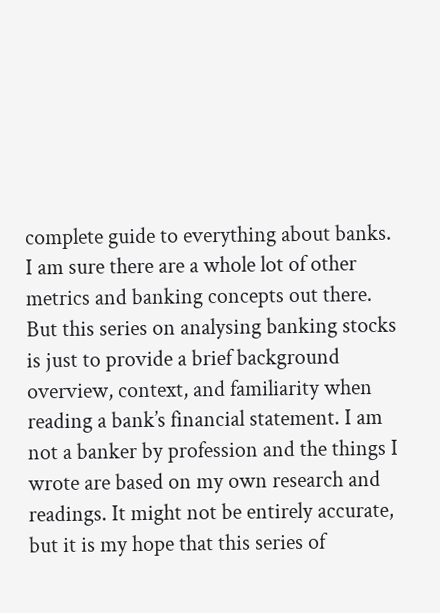complete guide to everything about banks. I am sure there are a whole lot of other metrics and banking concepts out there. But this series on analysing banking stocks is just to provide a brief background overview, context, and familiarity when reading a bank’s financial statement. I am not a banker by profession and the things I wrote are based on my own research and readings. It might not be entirely accurate, but it is my hope that this series of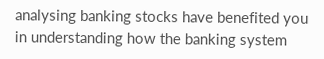analysing banking stocks have benefited you in understanding how the banking system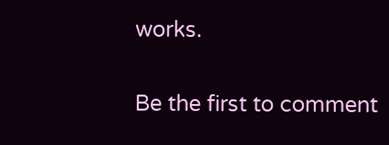works.

Be the first to comment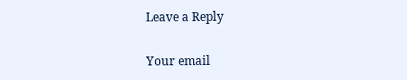Leave a Reply

Your email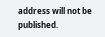address will not be published.